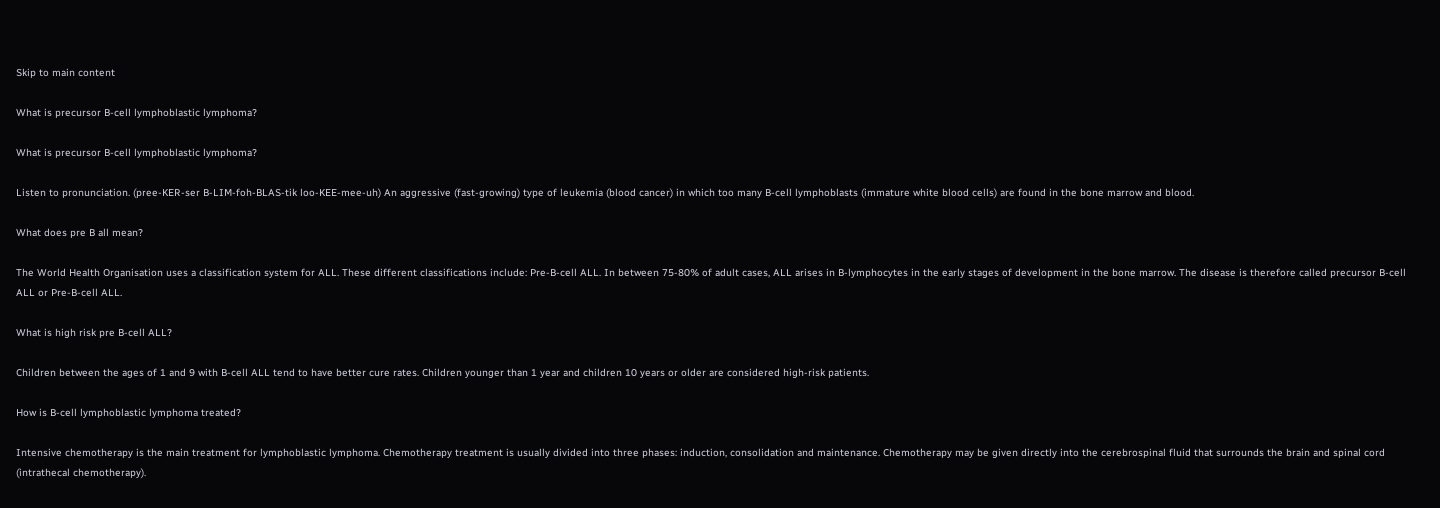Skip to main content

What is precursor B-cell lymphoblastic lymphoma?

What is precursor B-cell lymphoblastic lymphoma?

Listen to pronunciation. (pree-KER-ser B-LIM-foh-BLAS-tik loo-KEE-mee-uh) An aggressive (fast-growing) type of leukemia (blood cancer) in which too many B-cell lymphoblasts (immature white blood cells) are found in the bone marrow and blood.

What does pre B all mean?

The World Health Organisation uses a classification system for ALL. These different classifications include: Pre-B-cell ALL. In between 75-80% of adult cases, ALL arises in B-lymphocytes in the early stages of development in the bone marrow. The disease is therefore called precursor B-cell ALL or Pre-B-cell ALL.

What is high risk pre B-cell ALL?

Children between the ages of 1 and 9 with B-cell ALL tend to have better cure rates. Children younger than 1 year and children 10 years or older are considered high-risk patients.

How is B-cell lymphoblastic lymphoma treated?

Intensive chemotherapy is the main treatment for lymphoblastic lymphoma. Chemotherapy treatment is usually divided into three phases: induction, consolidation and maintenance. Chemotherapy may be given directly into the cerebrospinal fluid that surrounds the brain and spinal cord (intrathecal chemotherapy).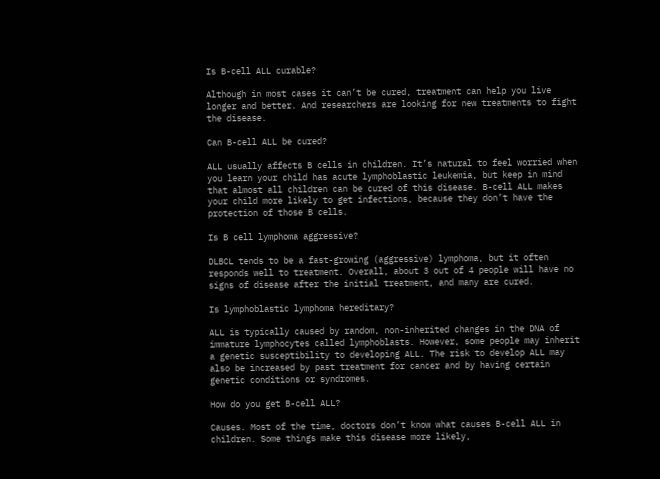Is B-cell ALL curable?

Although in most cases it can’t be cured, treatment can help you live longer and better. And researchers are looking for new treatments to fight the disease.

Can B-cell ALL be cured?

ALL usually affects B cells in children. It’s natural to feel worried when you learn your child has acute lymphoblastic leukemia, but keep in mind that almost all children can be cured of this disease. B-cell ALL makes your child more likely to get infections, because they don’t have the protection of those B cells.

Is B cell lymphoma aggressive?

DLBCL tends to be a fast-growing (aggressive) lymphoma, but it often responds well to treatment. Overall, about 3 out of 4 people will have no signs of disease after the initial treatment, and many are cured.

Is lymphoblastic lymphoma hereditary?

ALL is typically caused by random, non-inherited changes in the DNA of immature lymphocytes called lymphoblasts. However, some people may inherit a genetic susceptibility to developing ALL. The risk to develop ALL may also be increased by past treatment for cancer and by having certain genetic conditions or syndromes.

How do you get B-cell ALL?

Causes. Most of the time, doctors don’t know what causes B-cell ALL in children. Some things make this disease more likely,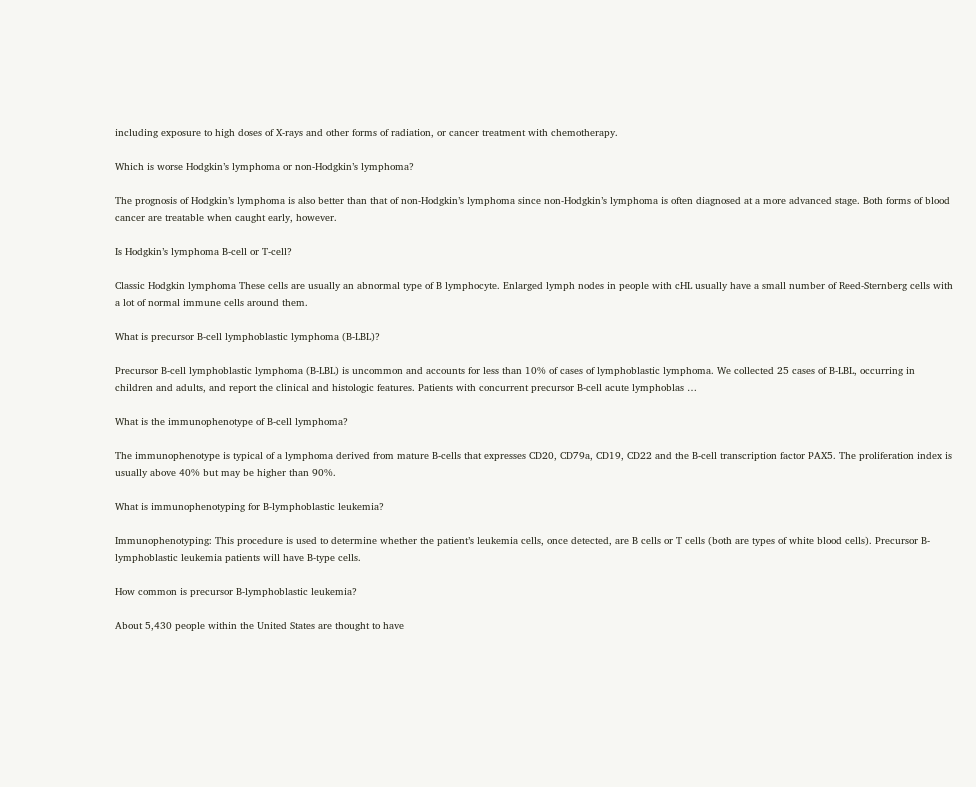including exposure to high doses of X-rays and other forms of radiation, or cancer treatment with chemotherapy.

Which is worse Hodgkin’s lymphoma or non-Hodgkin’s lymphoma?

The prognosis of Hodgkin’s lymphoma is also better than that of non-Hodgkin’s lymphoma since non-Hodgkin’s lymphoma is often diagnosed at a more advanced stage. Both forms of blood cancer are treatable when caught early, however.

Is Hodgkin’s lymphoma B-cell or T-cell?

Classic Hodgkin lymphoma These cells are usually an abnormal type of B lymphocyte. Enlarged lymph nodes in people with cHL usually have a small number of Reed-Sternberg cells with a lot of normal immune cells around them.

What is precursor B-cell lymphoblastic lymphoma (B-LBL)?

Precursor B-cell lymphoblastic lymphoma (B-LBL) is uncommon and accounts for less than 10% of cases of lymphoblastic lymphoma. We collected 25 cases of B-LBL, occurring in children and adults, and report the clinical and histologic features. Patients with concurrent precursor B-cell acute lymphoblas …

What is the immunophenotype of B-cell lymphoma?

The immunophenotype is typical of a lymphoma derived from mature B-cells that expresses CD20, CD79a, CD19, CD22 and the B-cell transcription factor PAX5. The proliferation index is usually above 40% but may be higher than 90%.

What is immunophenotyping for B-lymphoblastic leukemia?

Immunophenotyping: This procedure is used to determine whether the patient’s leukemia cells, once detected, are B cells or T cells (both are types of white blood cells). Precursor B-lymphoblastic leukemia patients will have B-type cells.

How common is precursor B-lymphoblastic leukemia?

About 5,430 people within the United States are thought to have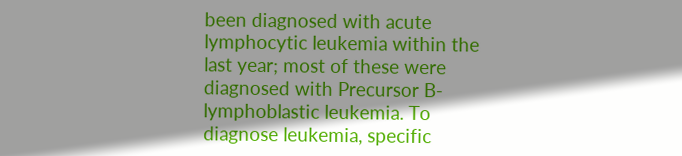been diagnosed with acute lymphocytic leukemia within the last year; most of these were diagnosed with Precursor B-lymphoblastic leukemia. To diagnose leukemia, specific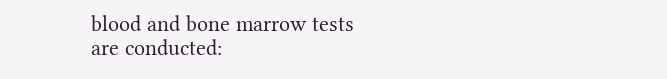blood and bone marrow tests are conducted: